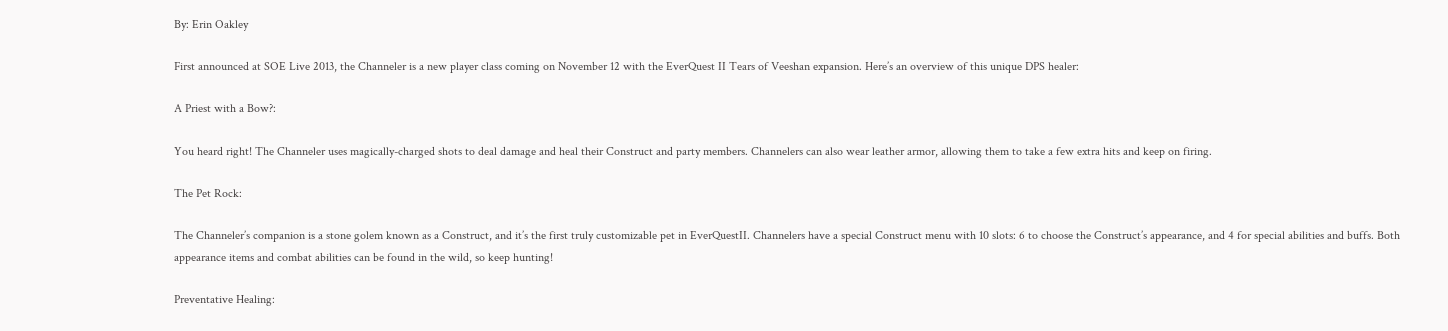By: Erin Oakley

First announced at SOE Live 2013, the Channeler is a new player class coming on November 12 with the EverQuest II Tears of Veeshan expansion. Here’s an overview of this unique DPS healer:

A Priest with a Bow?:

You heard right! The Channeler uses magically-charged shots to deal damage and heal their Construct and party members. Channelers can also wear leather armor, allowing them to take a few extra hits and keep on firing.

The Pet Rock:

The Channeler’s companion is a stone golem known as a Construct, and it’s the first truly customizable pet in EverQuestII. Channelers have a special Construct menu with 10 slots: 6 to choose the Construct’s appearance, and 4 for special abilities and buffs. Both appearance items and combat abilities can be found in the wild, so keep hunting!

Preventative Healing: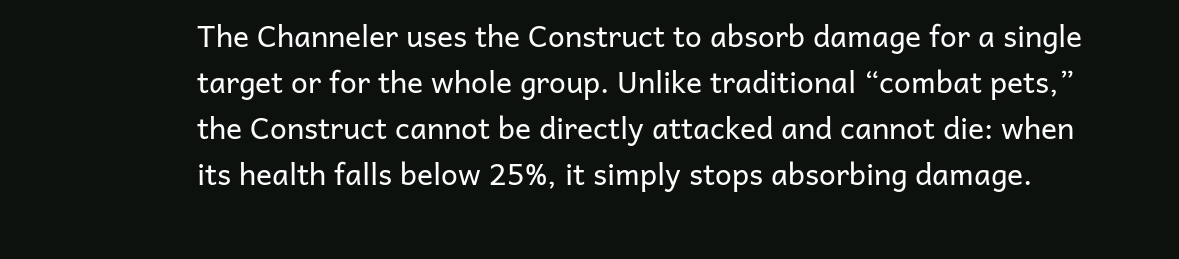The Channeler uses the Construct to absorb damage for a single target or for the whole group. Unlike traditional “combat pets,” the Construct cannot be directly attacked and cannot die: when its health falls below 25%, it simply stops absorbing damage.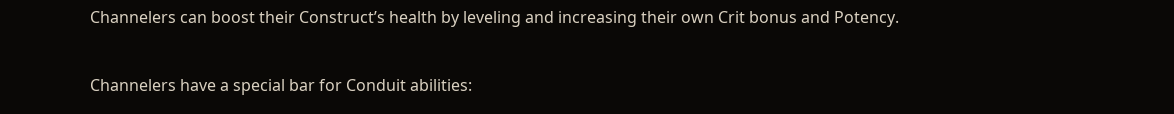Channelers can boost their Construct’s health by leveling and increasing their own Crit bonus and Potency.


Channelers have a special bar for Conduit abilities: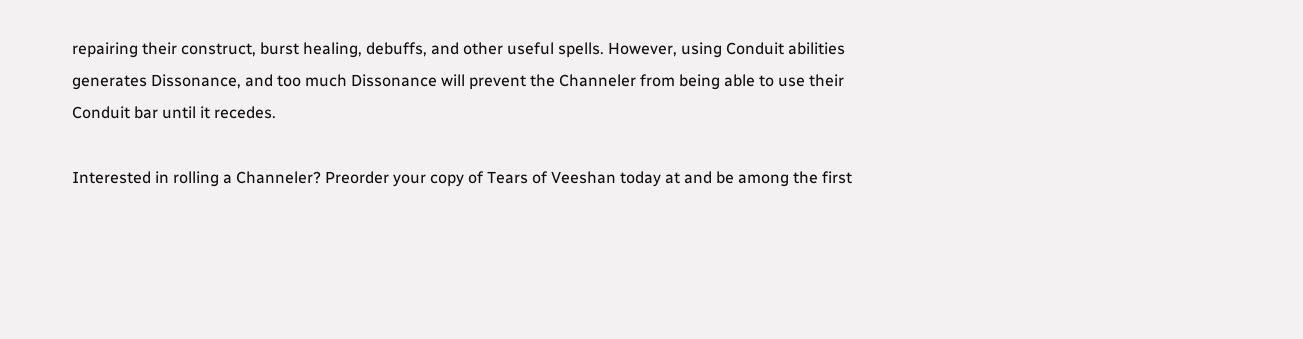repairing their construct, burst healing, debuffs, and other useful spells. However, using Conduit abilities generates Dissonance, and too much Dissonance will prevent the Channeler from being able to use their Conduit bar until it recedes.

Interested in rolling a Channeler? Preorder your copy of Tears of Veeshan today at and be among the first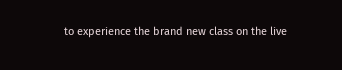to experience the brand new class on the live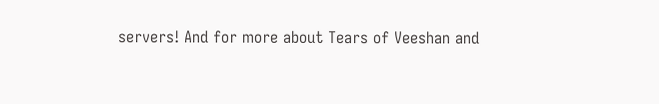servers! And for more about Tears of Veeshan and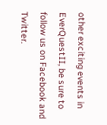other exciting events in EverQuestII, be sure to follow us on Facebook and Twitter.